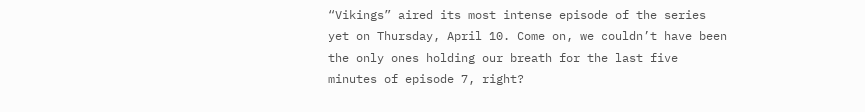“Vikings” aired its most intense episode of the series yet on Thursday, April 10. Come on, we couldn’t have been the only ones holding our breath for the last five minutes of episode 7, right?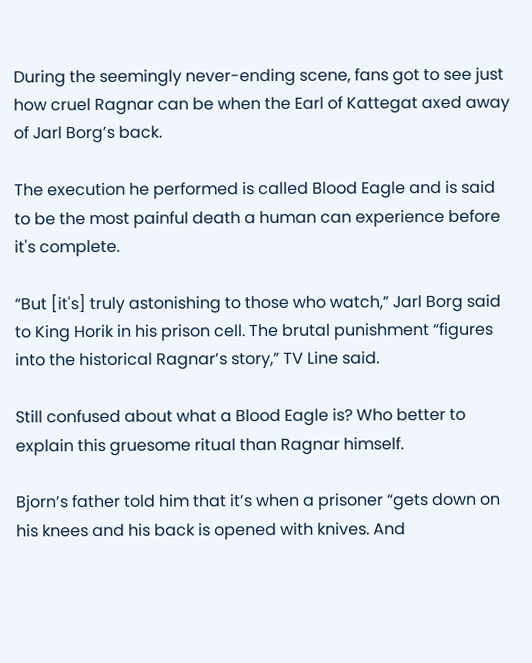During the seemingly never-ending scene, fans got to see just how cruel Ragnar can be when the Earl of Kattegat axed away of Jarl Borg’s back.

The execution he performed is called Blood Eagle and is said to be the most painful death a human can experience before it's complete.

“But [it's] truly astonishing to those who watch,” Jarl Borg said to King Horik in his prison cell. The brutal punishment “figures into the historical Ragnar’s story,” TV Line said.

Still confused about what a Blood Eagle is? Who better to explain this gruesome ritual than Ragnar himself.

Bjorn’s father told him that it’s when a prisoner “gets down on his knees and his back is opened with knives. And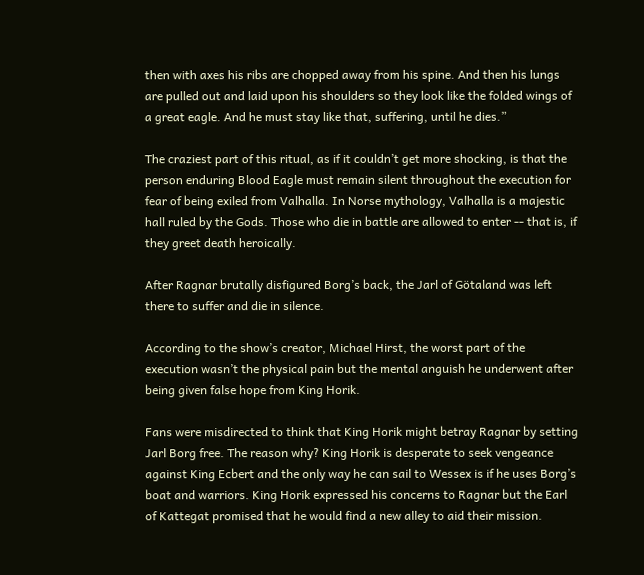then with axes his ribs are chopped away from his spine. And then his lungs are pulled out and laid upon his shoulders so they look like the folded wings of a great eagle. And he must stay like that, suffering, until he dies.”

The craziest part of this ritual, as if it couldn’t get more shocking, is that the person enduring Blood Eagle must remain silent throughout the execution for fear of being exiled from Valhalla. In Norse mythology, Valhalla is a majestic hall ruled by the Gods. Those who die in battle are allowed to enter -- that is, if they greet death heroically.

After Ragnar brutally disfigured Borg’s back, the Jarl of Götaland was left there to suffer and die in silence.

According to the show’s creator, Michael Hirst, the worst part of the execution wasn’t the physical pain but the mental anguish he underwent after being given false hope from King Horik.

Fans were misdirected to think that King Horik might betray Ragnar by setting Jarl Borg free. The reason why? King Horik is desperate to seek vengeance against King Ecbert and the only way he can sail to Wessex is if he uses Borg’s boat and warriors. King Horik expressed his concerns to Ragnar but the Earl of Kattegat promised that he would find a new alley to aid their mission.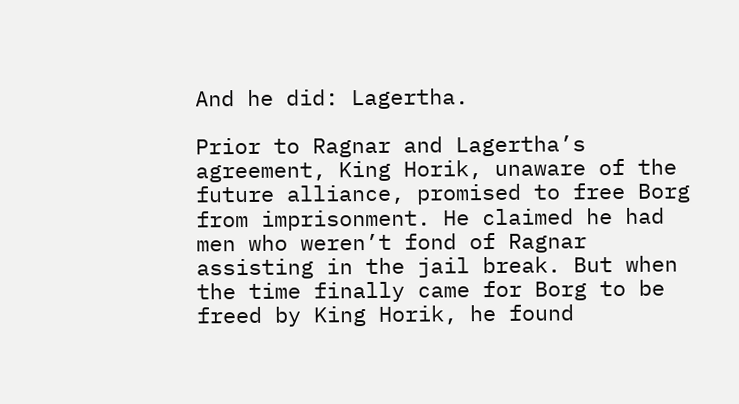And he did: Lagertha.

Prior to Ragnar and Lagertha’s agreement, King Horik, unaware of the future alliance, promised to free Borg from imprisonment. He claimed he had men who weren’t fond of Ragnar assisting in the jail break. But when the time finally came for Borg to be freed by King Horik, he found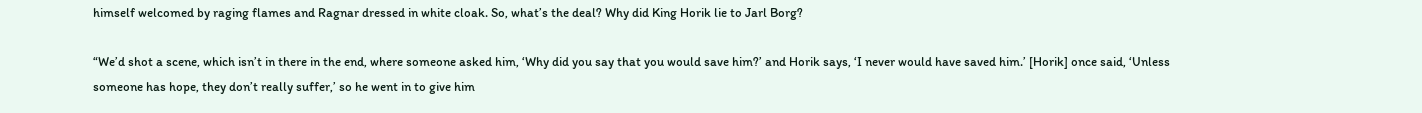himself welcomed by raging flames and Ragnar dressed in white cloak. So, what’s the deal? Why did King Horik lie to Jarl Borg?

“We’d shot a scene, which isn’t in there in the end, where someone asked him, ‘Why did you say that you would save him?’ and Horik says, ‘I never would have saved him.’ [Horik] once said, ‘Unless someone has hope, they don’t really suffer,’ so he went in to give him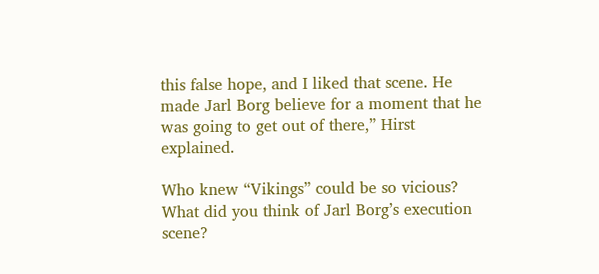this false hope, and I liked that scene. He made Jarl Borg believe for a moment that he was going to get out of there,” Hirst explained.

Who knew “Vikings” could be so vicious? What did you think of Jarl Borg’s execution scene?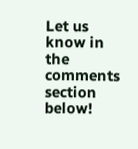Let us know in the comments section below!